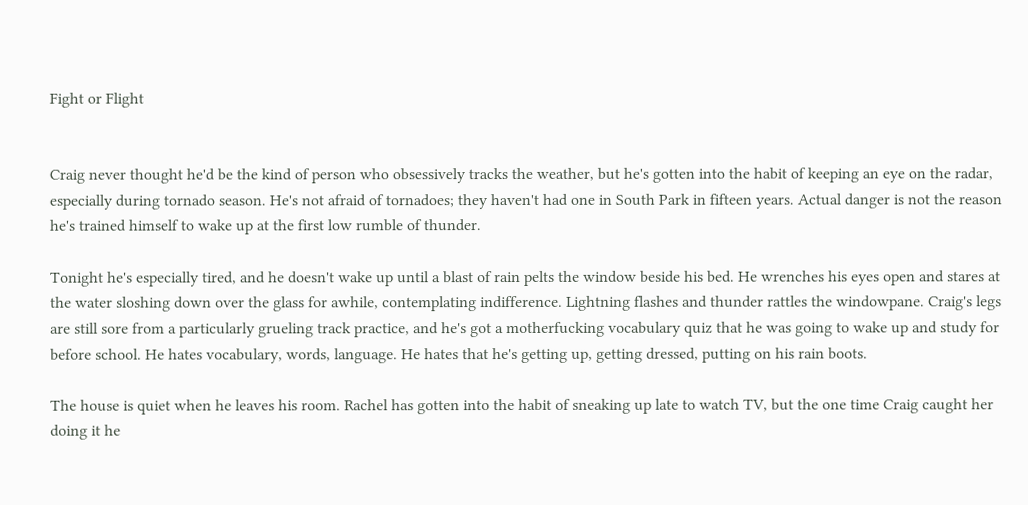Fight or Flight


Craig never thought he'd be the kind of person who obsessively tracks the weather, but he's gotten into the habit of keeping an eye on the radar, especially during tornado season. He's not afraid of tornadoes; they haven't had one in South Park in fifteen years. Actual danger is not the reason he's trained himself to wake up at the first low rumble of thunder.

Tonight he's especially tired, and he doesn't wake up until a blast of rain pelts the window beside his bed. He wrenches his eyes open and stares at the water sloshing down over the glass for awhile, contemplating indifference. Lightning flashes and thunder rattles the windowpane. Craig's legs are still sore from a particularly grueling track practice, and he's got a motherfucking vocabulary quiz that he was going to wake up and study for before school. He hates vocabulary, words, language. He hates that he's getting up, getting dressed, putting on his rain boots.

The house is quiet when he leaves his room. Rachel has gotten into the habit of sneaking up late to watch TV, but the one time Craig caught her doing it he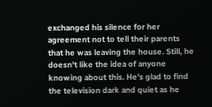exchanged his silence for her agreement not to tell their parents that he was leaving the house. Still, he doesn't like the idea of anyone knowing about this. He's glad to find the television dark and quiet as he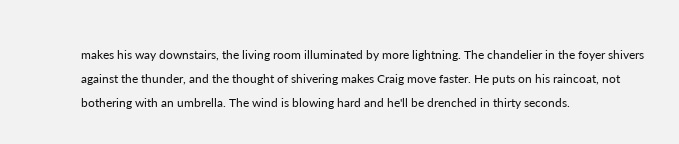makes his way downstairs, the living room illuminated by more lightning. The chandelier in the foyer shivers against the thunder, and the thought of shivering makes Craig move faster. He puts on his raincoat, not bothering with an umbrella. The wind is blowing hard and he'll be drenched in thirty seconds.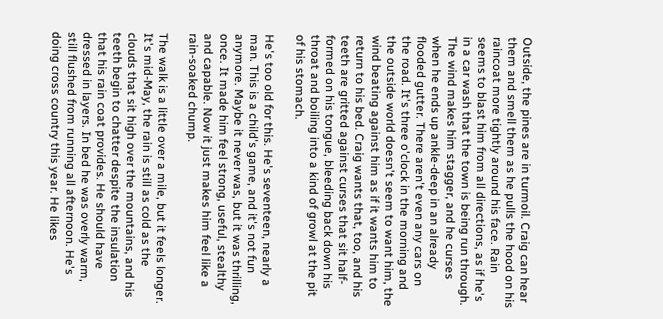Outside, the pines are in turmoil. Craig can hear them and smell them as he pulls the hood on his raincoat more tightly around his face. Rain seems to blast him from all directions, as if he's in a car wash that the town is being run through. The wind makes him stagger, and he curses when he ends up ankle-deep in an already flooded gutter. There aren't even any cars on the road. It's three o'clock in the morning and the outside world doesn't seem to want him, the wind beating against him as if it wants him to return to his bed. Craig wants that, too, and his teeth are gritted against curses that sit half-formed on his tongue, bleeding back down his throat and boiling into a kind of growl at the pit of his stomach.

He's too old for this. He's seventeen, nearly a man. This is a child's game, and it's not fun anymore. Maybe it never was, but it was thrilling, once. It made him feel strong, useful, stealthy and capable. Now it just makes him feel like a rain-soaked chump.

The walk is a little over a mile, but it feels longer. It's mid-May, the rain is still as cold as the clouds that sit high over the mountains, and his teeth begin to chatter despite the insulation that his rain coat provides. He should have dressed in layers. In bed he was overly warm, still flushed from running all afternoon. He's doing cross country this year. He likes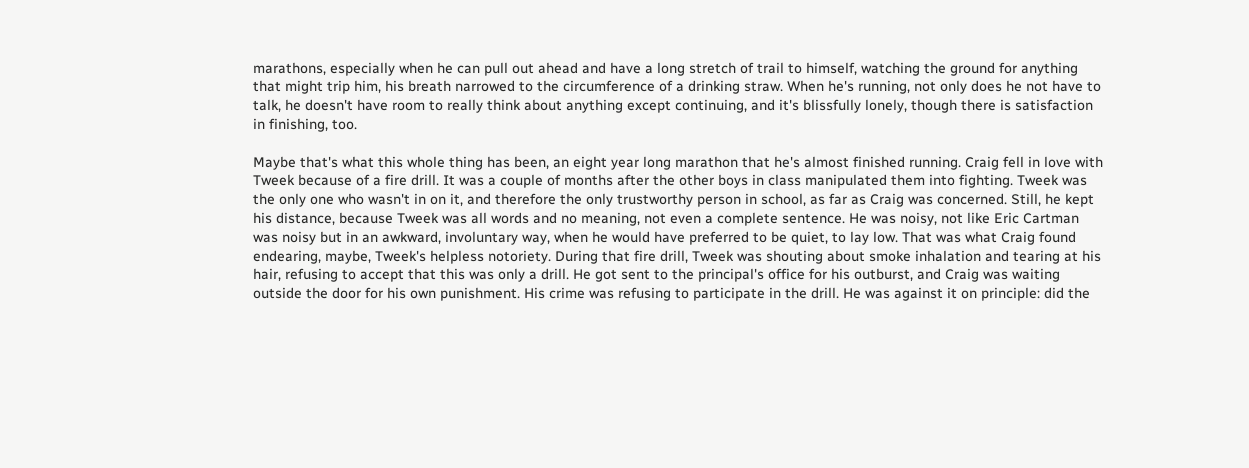marathons, especially when he can pull out ahead and have a long stretch of trail to himself, watching the ground for anything that might trip him, his breath narrowed to the circumference of a drinking straw. When he's running, not only does he not have to talk, he doesn't have room to really think about anything except continuing, and it's blissfully lonely, though there is satisfaction in finishing, too.

Maybe that's what this whole thing has been, an eight year long marathon that he's almost finished running. Craig fell in love with Tweek because of a fire drill. It was a couple of months after the other boys in class manipulated them into fighting. Tweek was the only one who wasn't in on it, and therefore the only trustworthy person in school, as far as Craig was concerned. Still, he kept his distance, because Tweek was all words and no meaning, not even a complete sentence. He was noisy, not like Eric Cartman was noisy but in an awkward, involuntary way, when he would have preferred to be quiet, to lay low. That was what Craig found endearing, maybe, Tweek's helpless notoriety. During that fire drill, Tweek was shouting about smoke inhalation and tearing at his hair, refusing to accept that this was only a drill. He got sent to the principal's office for his outburst, and Craig was waiting outside the door for his own punishment. His crime was refusing to participate in the drill. He was against it on principle: did the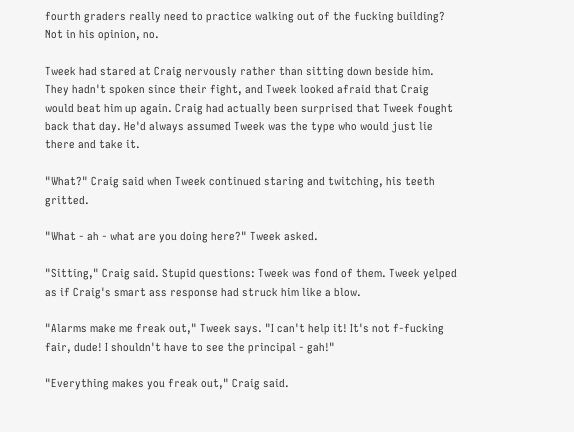fourth graders really need to practice walking out of the fucking building? Not in his opinion, no.

Tweek had stared at Craig nervously rather than sitting down beside him. They hadn't spoken since their fight, and Tweek looked afraid that Craig would beat him up again. Craig had actually been surprised that Tweek fought back that day. He'd always assumed Tweek was the type who would just lie there and take it.

"What?" Craig said when Tweek continued staring and twitching, his teeth gritted.

"What - ah - what are you doing here?" Tweek asked.

"Sitting," Craig said. Stupid questions: Tweek was fond of them. Tweek yelped as if Craig's smart ass response had struck him like a blow.

"Alarms make me freak out," Tweek says. "I can't help it! It's not f-fucking fair, dude! I shouldn't have to see the principal - gah!"

"Everything makes you freak out," Craig said.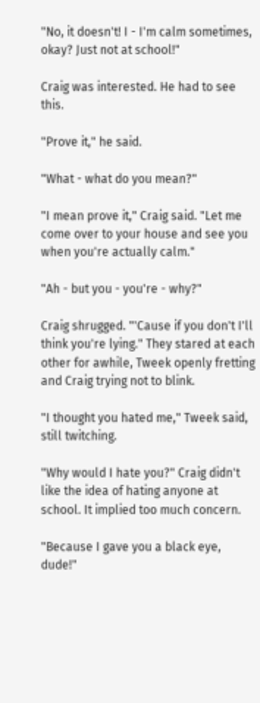"No, it doesn't! I - I'm calm sometimes, okay? Just not at school!"

Craig was interested. He had to see this.

"Prove it," he said.

"What - what do you mean?"

"I mean prove it," Craig said. "Let me come over to your house and see you when you're actually calm."

"Ah - but you - you're - why?"

Craig shrugged. "'Cause if you don't I'll think you're lying." They stared at each other for awhile, Tweek openly fretting and Craig trying not to blink.

"I thought you hated me," Tweek said, still twitching.

"Why would I hate you?" Craig didn't like the idea of hating anyone at school. It implied too much concern.

"Because I gave you a black eye, dude!"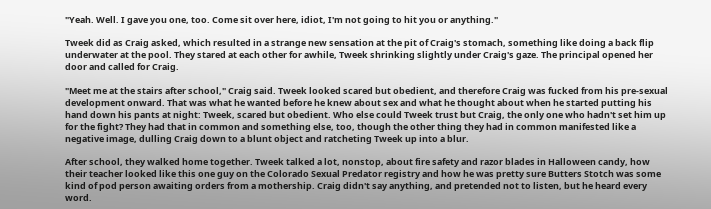"Yeah. Well. I gave you one, too. Come sit over here, idiot, I'm not going to hit you or anything."

Tweek did as Craig asked, which resulted in a strange new sensation at the pit of Craig's stomach, something like doing a back flip underwater at the pool. They stared at each other for awhile, Tweek shrinking slightly under Craig's gaze. The principal opened her door and called for Craig.

"Meet me at the stairs after school," Craig said. Tweek looked scared but obedient, and therefore Craig was fucked from his pre-sexual development onward. That was what he wanted before he knew about sex and what he thought about when he started putting his hand down his pants at night: Tweek, scared but obedient. Who else could Tweek trust but Craig, the only one who hadn't set him up for the fight? They had that in common and something else, too, though the other thing they had in common manifested like a negative image, dulling Craig down to a blunt object and ratcheting Tweek up into a blur.

After school, they walked home together. Tweek talked a lot, nonstop, about fire safety and razor blades in Halloween candy, how their teacher looked like this one guy on the Colorado Sexual Predator registry and how he was pretty sure Butters Stotch was some kind of pod person awaiting orders from a mothership. Craig didn't say anything, and pretended not to listen, but he heard every word.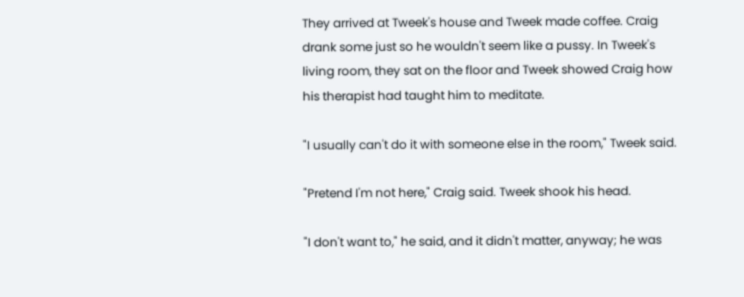They arrived at Tweek's house and Tweek made coffee. Craig drank some just so he wouldn't seem like a pussy. In Tweek's living room, they sat on the floor and Tweek showed Craig how his therapist had taught him to meditate.

"I usually can't do it with someone else in the room," Tweek said.

"Pretend I'm not here," Craig said. Tweek shook his head.

"I don't want to," he said, and it didn't matter, anyway; he was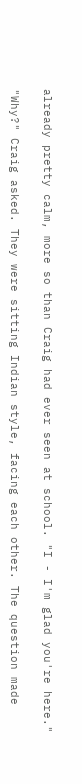already pretty calm, more so than Craig had ever seen at school. "I - I'm glad you're here."

"Why?" Craig asked. They were sitting Indian style, facing each other. The question made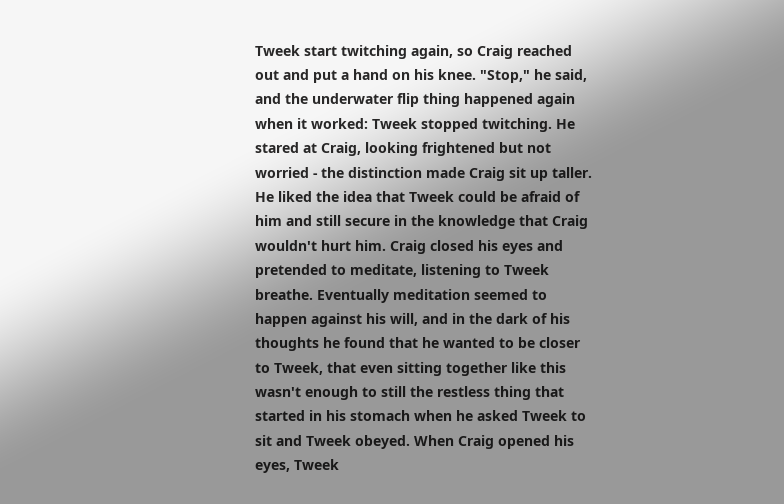Tweek start twitching again, so Craig reached out and put a hand on his knee. "Stop," he said, and the underwater flip thing happened again when it worked: Tweek stopped twitching. He stared at Craig, looking frightened but not worried - the distinction made Craig sit up taller. He liked the idea that Tweek could be afraid of him and still secure in the knowledge that Craig wouldn't hurt him. Craig closed his eyes and pretended to meditate, listening to Tweek breathe. Eventually meditation seemed to happen against his will, and in the dark of his thoughts he found that he wanted to be closer to Tweek, that even sitting together like this wasn't enough to still the restless thing that started in his stomach when he asked Tweek to sit and Tweek obeyed. When Craig opened his eyes, Tweek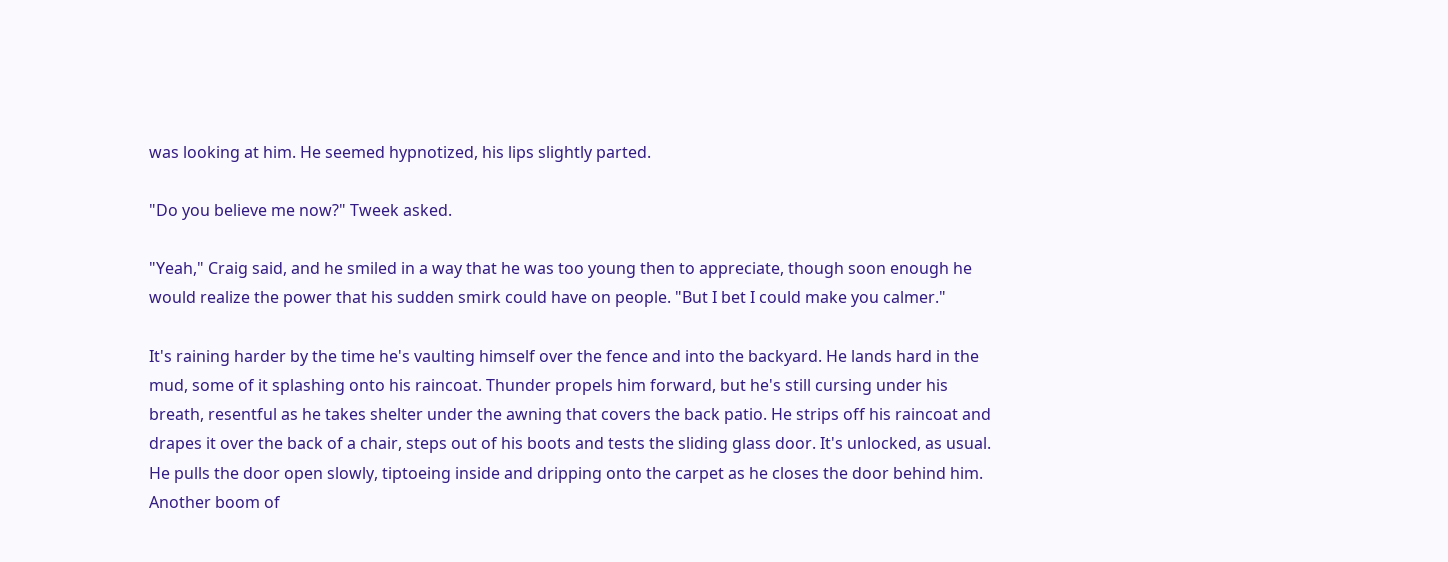was looking at him. He seemed hypnotized, his lips slightly parted.

"Do you believe me now?" Tweek asked.

"Yeah," Craig said, and he smiled in a way that he was too young then to appreciate, though soon enough he would realize the power that his sudden smirk could have on people. "But I bet I could make you calmer."

It's raining harder by the time he's vaulting himself over the fence and into the backyard. He lands hard in the mud, some of it splashing onto his raincoat. Thunder propels him forward, but he's still cursing under his breath, resentful as he takes shelter under the awning that covers the back patio. He strips off his raincoat and drapes it over the back of a chair, steps out of his boots and tests the sliding glass door. It's unlocked, as usual. He pulls the door open slowly, tiptoeing inside and dripping onto the carpet as he closes the door behind him. Another boom of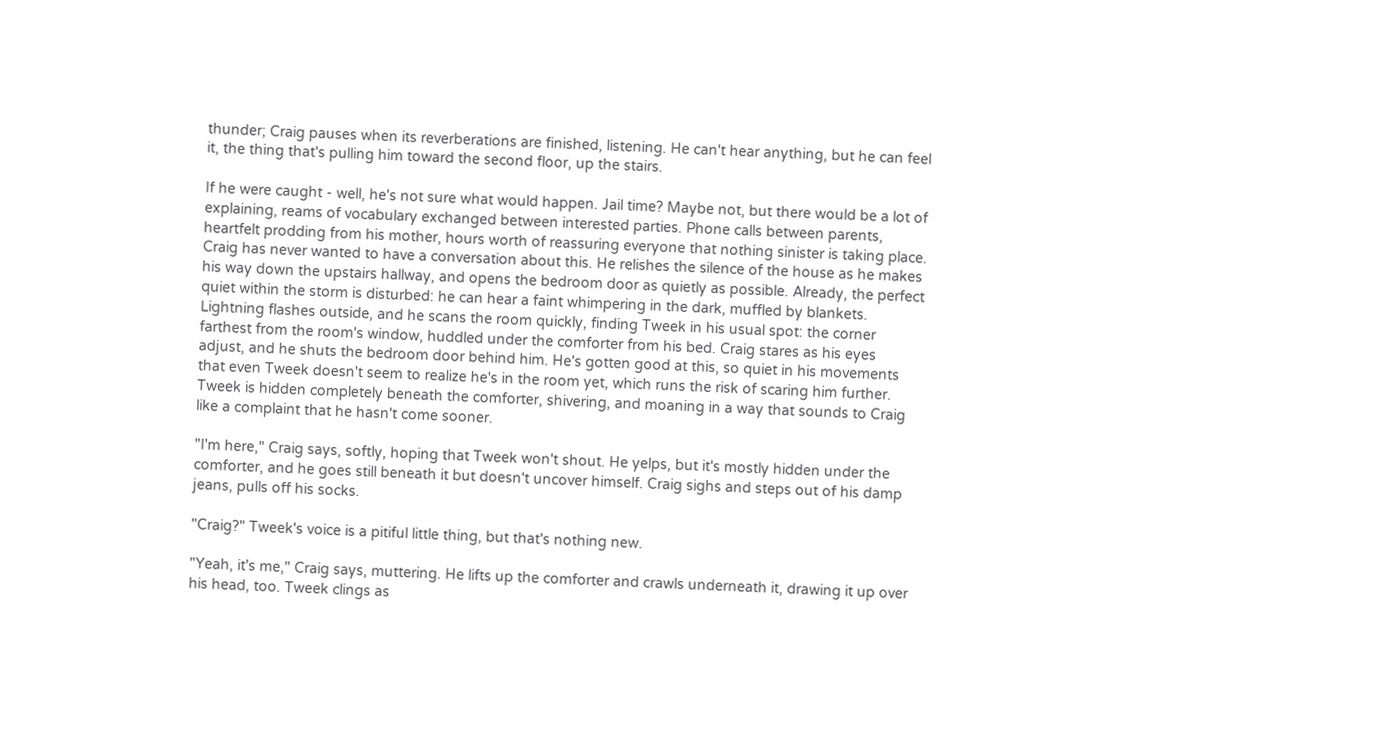thunder; Craig pauses when its reverberations are finished, listening. He can't hear anything, but he can feel it, the thing that's pulling him toward the second floor, up the stairs.

If he were caught - well, he's not sure what would happen. Jail time? Maybe not, but there would be a lot of explaining, reams of vocabulary exchanged between interested parties. Phone calls between parents, heartfelt prodding from his mother, hours worth of reassuring everyone that nothing sinister is taking place. Craig has never wanted to have a conversation about this. He relishes the silence of the house as he makes his way down the upstairs hallway, and opens the bedroom door as quietly as possible. Already, the perfect quiet within the storm is disturbed: he can hear a faint whimpering in the dark, muffled by blankets. Lightning flashes outside, and he scans the room quickly, finding Tweek in his usual spot: the corner farthest from the room's window, huddled under the comforter from his bed. Craig stares as his eyes adjust, and he shuts the bedroom door behind him. He's gotten good at this, so quiet in his movements that even Tweek doesn't seem to realize he's in the room yet, which runs the risk of scaring him further. Tweek is hidden completely beneath the comforter, shivering, and moaning in a way that sounds to Craig like a complaint that he hasn't come sooner.

"I'm here," Craig says, softly, hoping that Tweek won't shout. He yelps, but it's mostly hidden under the comforter, and he goes still beneath it but doesn't uncover himself. Craig sighs and steps out of his damp jeans, pulls off his socks.

"Craig?" Tweek's voice is a pitiful little thing, but that's nothing new.

"Yeah, it's me," Craig says, muttering. He lifts up the comforter and crawls underneath it, drawing it up over his head, too. Tweek clings as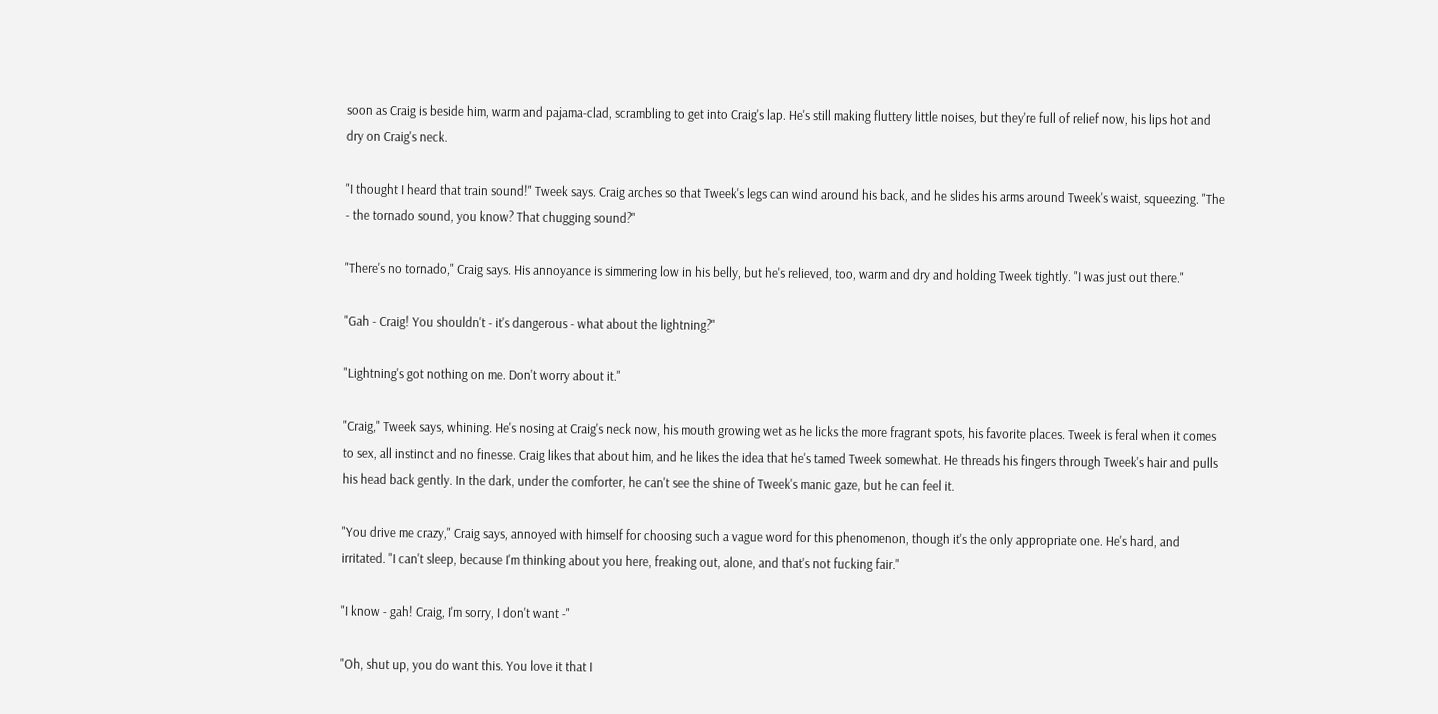soon as Craig is beside him, warm and pajama-clad, scrambling to get into Craig's lap. He's still making fluttery little noises, but they're full of relief now, his lips hot and dry on Craig's neck.

"I thought I heard that train sound!" Tweek says. Craig arches so that Tweek's legs can wind around his back, and he slides his arms around Tweek's waist, squeezing. "The - the tornado sound, you know? That chugging sound?"

"There's no tornado," Craig says. His annoyance is simmering low in his belly, but he's relieved, too, warm and dry and holding Tweek tightly. "I was just out there."

"Gah - Craig! You shouldn't - it's dangerous - what about the lightning?"

"Lightning's got nothing on me. Don't worry about it."

"Craig," Tweek says, whining. He's nosing at Craig's neck now, his mouth growing wet as he licks the more fragrant spots, his favorite places. Tweek is feral when it comes to sex, all instinct and no finesse. Craig likes that about him, and he likes the idea that he's tamed Tweek somewhat. He threads his fingers through Tweek's hair and pulls his head back gently. In the dark, under the comforter, he can't see the shine of Tweek's manic gaze, but he can feel it.

"You drive me crazy," Craig says, annoyed with himself for choosing such a vague word for this phenomenon, though it's the only appropriate one. He's hard, and irritated. "I can't sleep, because I'm thinking about you here, freaking out, alone, and that's not fucking fair."

"I know - gah! Craig, I'm sorry, I don't want -"

"Oh, shut up, you do want this. You love it that I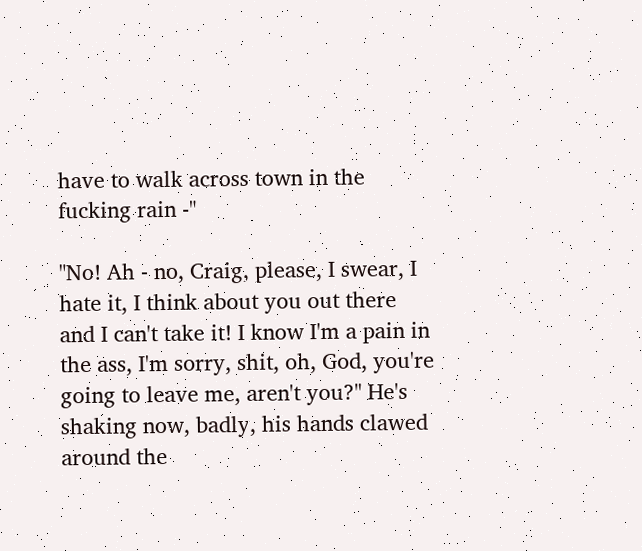have to walk across town in the fucking rain -"

"No! Ah - no, Craig, please, I swear, I hate it, I think about you out there and I can't take it! I know I'm a pain in the ass, I'm sorry, shit, oh, God, you're going to leave me, aren't you?" He's shaking now, badly, his hands clawed around the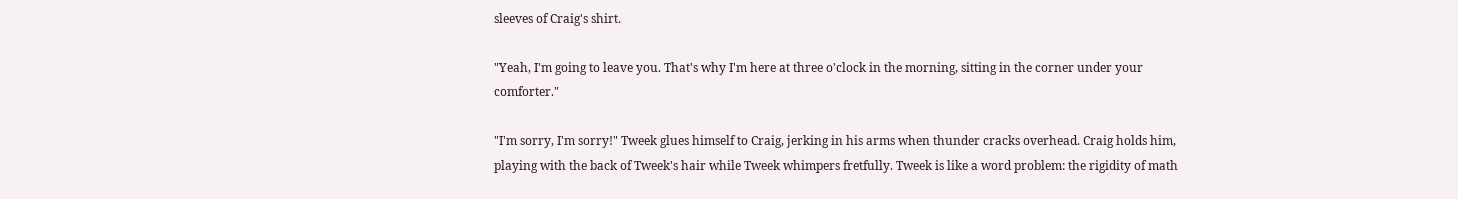sleeves of Craig's shirt.

"Yeah, I'm going to leave you. That's why I'm here at three o'clock in the morning, sitting in the corner under your comforter."

"I'm sorry, I'm sorry!" Tweek glues himself to Craig, jerking in his arms when thunder cracks overhead. Craig holds him, playing with the back of Tweek's hair while Tweek whimpers fretfully. Tweek is like a word problem: the rigidity of math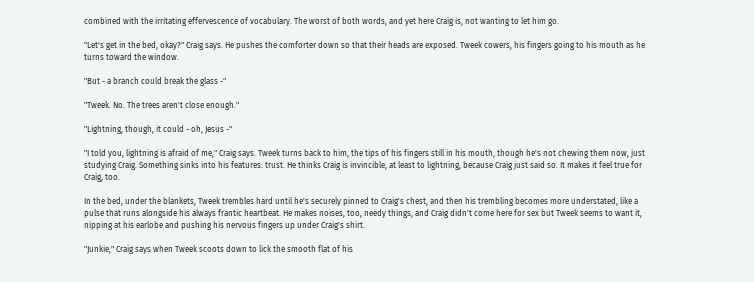combined with the irritating effervescence of vocabulary. The worst of both words, and yet here Craig is, not wanting to let him go.

"Let's get in the bed, okay?" Craig says. He pushes the comforter down so that their heads are exposed. Tweek cowers, his fingers going to his mouth as he turns toward the window.

"But - a branch could break the glass -"

"Tweek. No. The trees aren't close enough."

"Lightning, though, it could - oh, Jesus -"

"I told you, lightning is afraid of me," Craig says. Tweek turns back to him, the tips of his fingers still in his mouth, though he's not chewing them now, just studying Craig. Something sinks into his features: trust. He thinks Craig is invincible, at least to lightning, because Craig just said so. It makes it feel true for Craig, too.

In the bed, under the blankets, Tweek trembles hard until he's securely pinned to Craig's chest, and then his trembling becomes more understated, like a pulse that runs alongside his always frantic heartbeat. He makes noises, too, needy things, and Craig didn't come here for sex but Tweek seems to want it, nipping at his earlobe and pushing his nervous fingers up under Craig's shirt.

"Junkie," Craig says when Tweek scoots down to lick the smooth flat of his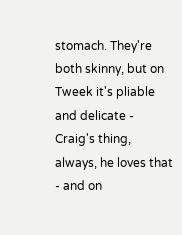stomach. They're both skinny, but on Tweek it's pliable and delicate - Craig's thing, always, he loves that - and on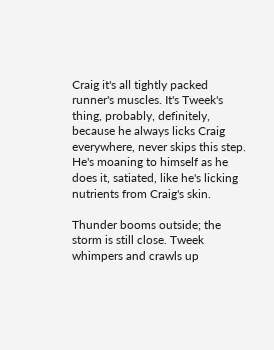Craig it's all tightly packed runner's muscles. It's Tweek's thing, probably, definitely, because he always licks Craig everywhere, never skips this step. He's moaning to himself as he does it, satiated, like he's licking nutrients from Craig's skin.

Thunder booms outside; the storm is still close. Tweek whimpers and crawls up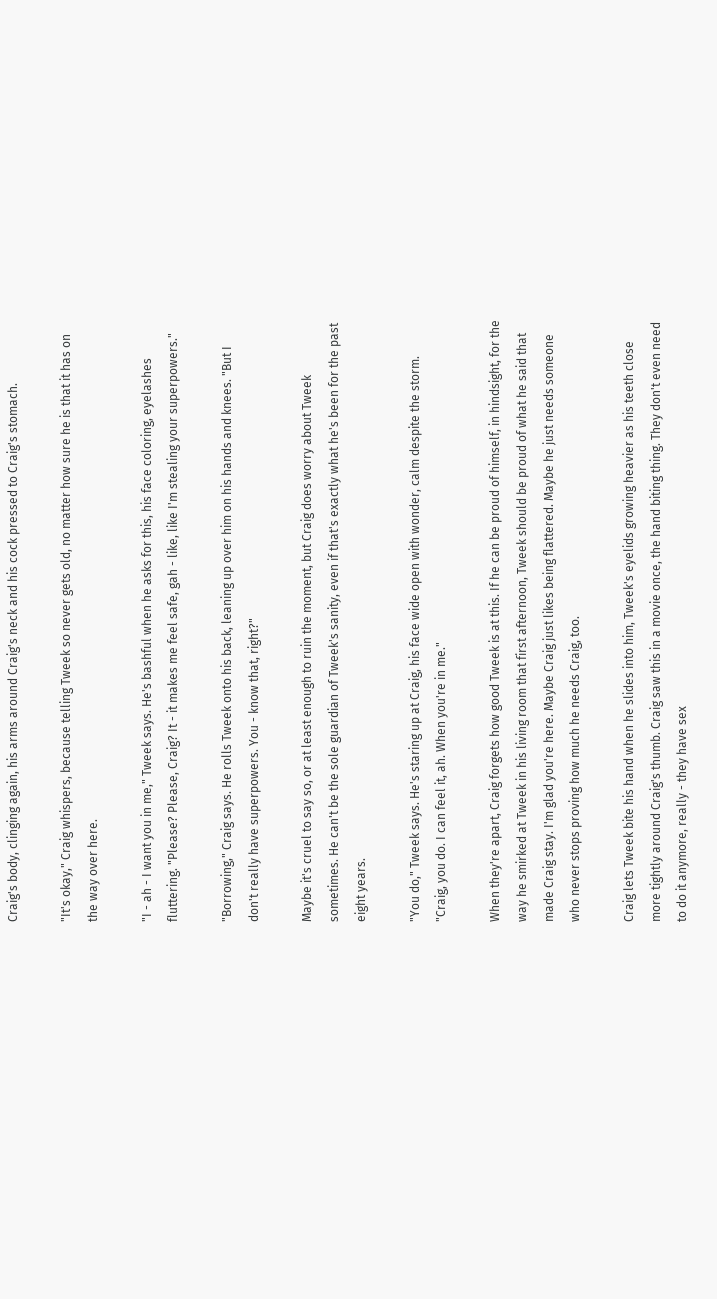Craig's body, clinging again, his arms around Craig's neck and his cock pressed to Craig's stomach.

"It's okay," Craig whispers, because telling Tweek so never gets old, no matter how sure he is that it has on the way over here.

"I - ah - I want you in me," Tweek says. He's bashful when he asks for this, his face coloring, eyelashes fluttering. "Please? Please, Craig? It - it makes me feel safe, gah - like, like I'm stealing your superpowers."

"Borrowing," Craig says. He rolls Tweek onto his back, leaning up over him on his hands and knees. "But I don't really have superpowers. You - know that, right?"

Maybe it's cruel to say so, or at least enough to ruin the moment, but Craig does worry about Tweek sometimes. He can't be the sole guardian of Tweek's sanity, even if that's exactly what he's been for the past eight years.

"You do," Tweek says. He's staring up at Craig, his face wide open with wonder, calm despite the storm. "Craig, you do. I can feel it, ah. When you're in me."

When they're apart, Craig forgets how good Tweek is at this. If he can be proud of himself, in hindsight, for the way he smirked at Tweek in his living room that first afternoon, Tweek should be proud of what he said that made Craig stay. I'm glad you're here. Maybe Craig just likes being flattered. Maybe he just needs someone who never stops proving how much he needs Craig, too.

Craig lets Tweek bite his hand when he slides into him, Tweek's eyelids growing heavier as his teeth close more tightly around Craig's thumb. Craig saw this in a movie once, the hand biting thing. They don't even need to do it anymore, really - they have sex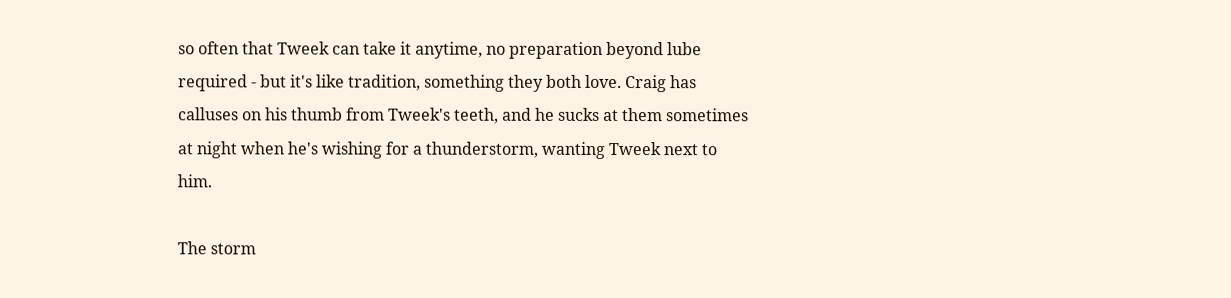so often that Tweek can take it anytime, no preparation beyond lube required - but it's like tradition, something they both love. Craig has calluses on his thumb from Tweek's teeth, and he sucks at them sometimes at night when he's wishing for a thunderstorm, wanting Tweek next to him.

The storm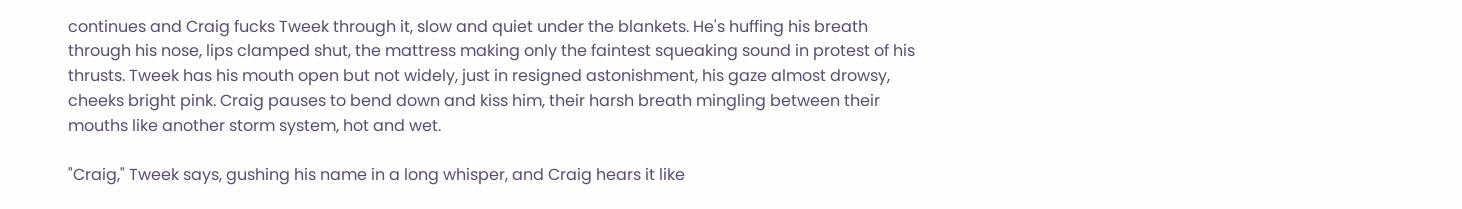continues and Craig fucks Tweek through it, slow and quiet under the blankets. He's huffing his breath through his nose, lips clamped shut, the mattress making only the faintest squeaking sound in protest of his thrusts. Tweek has his mouth open but not widely, just in resigned astonishment, his gaze almost drowsy, cheeks bright pink. Craig pauses to bend down and kiss him, their harsh breath mingling between their mouths like another storm system, hot and wet.

"Craig," Tweek says, gushing his name in a long whisper, and Craig hears it like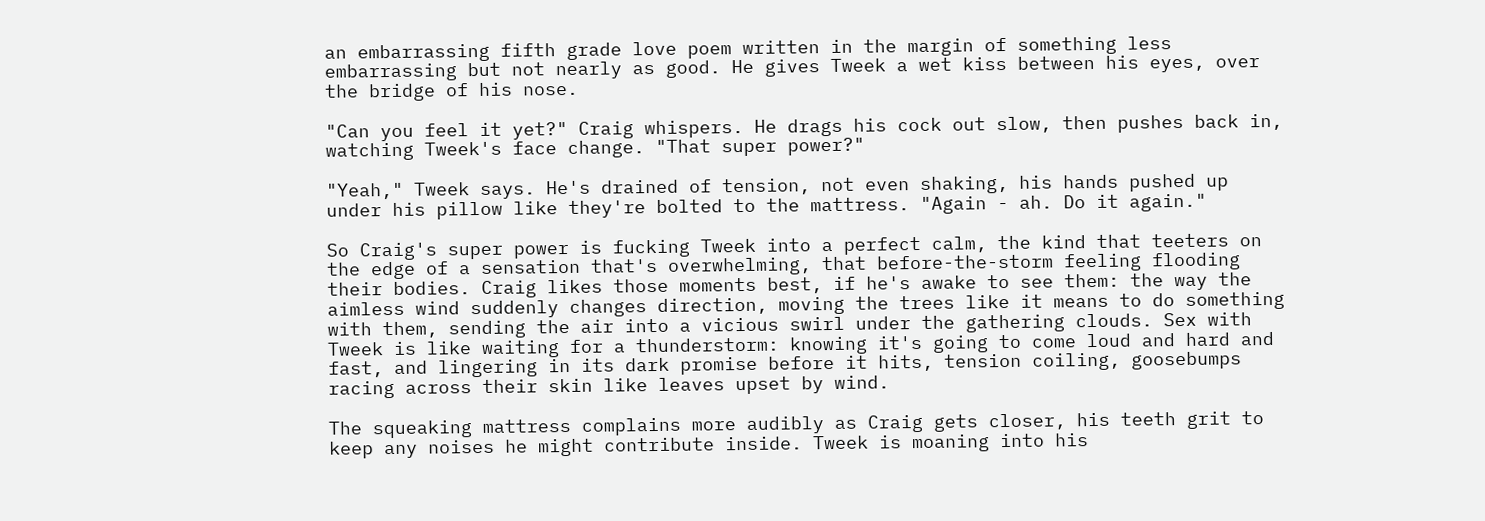an embarrassing fifth grade love poem written in the margin of something less embarrassing but not nearly as good. He gives Tweek a wet kiss between his eyes, over the bridge of his nose.

"Can you feel it yet?" Craig whispers. He drags his cock out slow, then pushes back in, watching Tweek's face change. "That super power?"

"Yeah," Tweek says. He's drained of tension, not even shaking, his hands pushed up under his pillow like they're bolted to the mattress. "Again - ah. Do it again."

So Craig's super power is fucking Tweek into a perfect calm, the kind that teeters on the edge of a sensation that's overwhelming, that before-the-storm feeling flooding their bodies. Craig likes those moments best, if he's awake to see them: the way the aimless wind suddenly changes direction, moving the trees like it means to do something with them, sending the air into a vicious swirl under the gathering clouds. Sex with Tweek is like waiting for a thunderstorm: knowing it's going to come loud and hard and fast, and lingering in its dark promise before it hits, tension coiling, goosebumps racing across their skin like leaves upset by wind.

The squeaking mattress complains more audibly as Craig gets closer, his teeth grit to keep any noises he might contribute inside. Tweek is moaning into his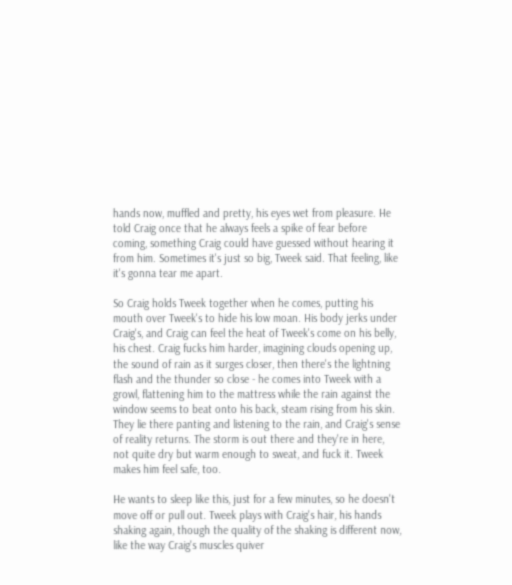hands now, muffled and pretty, his eyes wet from pleasure. He told Craig once that he always feels a spike of fear before coming, something Craig could have guessed without hearing it from him. Sometimes it's just so big, Tweek said. That feeling, like it's gonna tear me apart.

So Craig holds Tweek together when he comes, putting his mouth over Tweek's to hide his low moan. His body jerks under Craig's, and Craig can feel the heat of Tweek's come on his belly, his chest. Craig fucks him harder, imagining clouds opening up, the sound of rain as it surges closer, then there's the lightning flash and the thunder so close - he comes into Tweek with a growl, flattening him to the mattress while the rain against the window seems to beat onto his back, steam rising from his skin. They lie there panting and listening to the rain, and Craig's sense of reality returns. The storm is out there and they're in here, not quite dry but warm enough to sweat, and fuck it. Tweek makes him feel safe, too.

He wants to sleep like this, just for a few minutes, so he doesn't move off or pull out. Tweek plays with Craig's hair, his hands shaking again, though the quality of the shaking is different now, like the way Craig's muscles quiver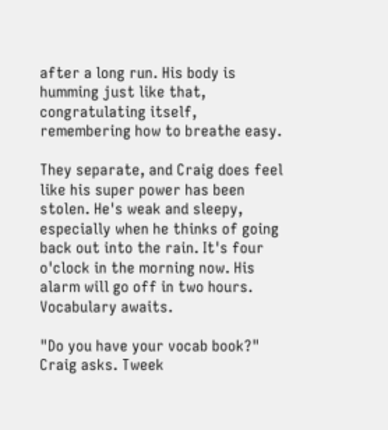after a long run. His body is humming just like that, congratulating itself, remembering how to breathe easy.

They separate, and Craig does feel like his super power has been stolen. He's weak and sleepy, especially when he thinks of going back out into the rain. It's four o'clock in the morning now. His alarm will go off in two hours. Vocabulary awaits.

"Do you have your vocab book?" Craig asks. Tweek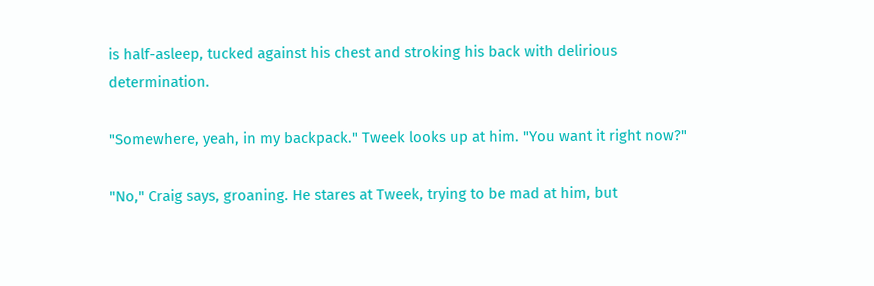is half-asleep, tucked against his chest and stroking his back with delirious determination.

"Somewhere, yeah, in my backpack." Tweek looks up at him. "You want it right now?"

"No," Craig says, groaning. He stares at Tweek, trying to be mad at him, but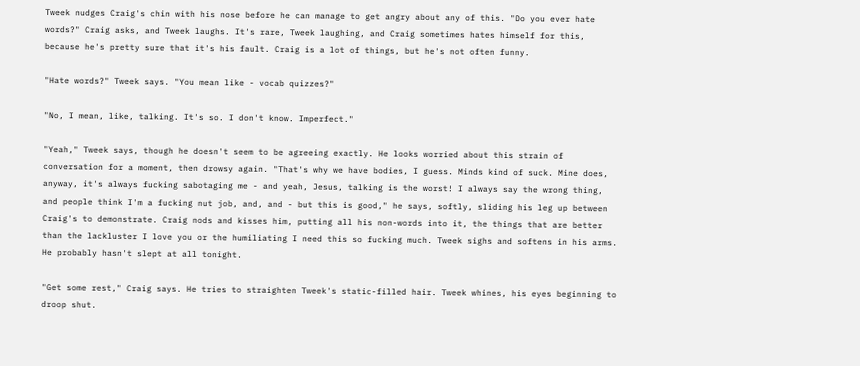Tweek nudges Craig's chin with his nose before he can manage to get angry about any of this. "Do you ever hate words?" Craig asks, and Tweek laughs. It's rare, Tweek laughing, and Craig sometimes hates himself for this, because he's pretty sure that it's his fault. Craig is a lot of things, but he's not often funny.

"Hate words?" Tweek says. "You mean like - vocab quizzes?"

"No, I mean, like, talking. It's so. I don't know. Imperfect."

"Yeah," Tweek says, though he doesn't seem to be agreeing exactly. He looks worried about this strain of conversation for a moment, then drowsy again. "That's why we have bodies, I guess. Minds kind of suck. Mine does, anyway, it's always fucking sabotaging me - and yeah, Jesus, talking is the worst! I always say the wrong thing, and people think I'm a fucking nut job, and, and - but this is good," he says, softly, sliding his leg up between Craig's to demonstrate. Craig nods and kisses him, putting all his non-words into it, the things that are better than the lackluster I love you or the humiliating I need this so fucking much. Tweek sighs and softens in his arms. He probably hasn't slept at all tonight.

"Get some rest," Craig says. He tries to straighten Tweek's static-filled hair. Tweek whines, his eyes beginning to droop shut.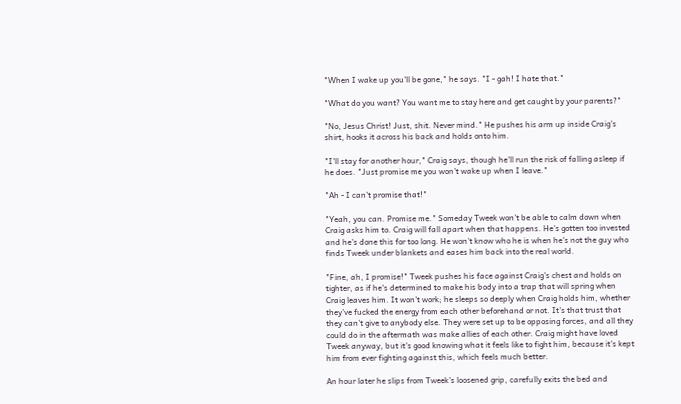"When I wake up you'll be gone," he says. "I - gah! I hate that."

"What do you want? You want me to stay here and get caught by your parents?"

"No, Jesus Christ! Just, shit. Never mind." He pushes his arm up inside Craig's shirt, hooks it across his back and holds onto him.

"I'll stay for another hour," Craig says, though he'll run the risk of falling asleep if he does. "Just promise me you won't wake up when I leave."

"Ah - I can't promise that!"

"Yeah, you can. Promise me." Someday Tweek won't be able to calm down when Craig asks him to. Craig will fall apart when that happens. He's gotten too invested and he's done this for too long. He won't know who he is when he's not the guy who finds Tweek under blankets and eases him back into the real world.

"Fine, ah, I promise!" Tweek pushes his face against Craig's chest and holds on tighter, as if he's determined to make his body into a trap that will spring when Craig leaves him. It won't work; he sleeps so deeply when Craig holds him, whether they've fucked the energy from each other beforehand or not. It's that trust that they can't give to anybody else. They were set up to be opposing forces, and all they could do in the aftermath was make allies of each other. Craig might have loved Tweek anyway, but it's good knowing what it feels like to fight him, because it's kept him from ever fighting against this, which feels much better.

An hour later he slips from Tweek's loosened grip, carefully exits the bed and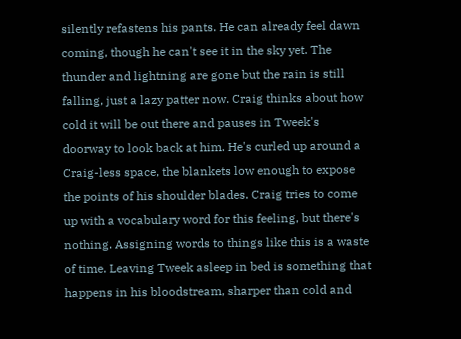silently refastens his pants. He can already feel dawn coming, though he can't see it in the sky yet. The thunder and lightning are gone but the rain is still falling, just a lazy patter now. Craig thinks about how cold it will be out there and pauses in Tweek's doorway to look back at him. He's curled up around a Craig-less space, the blankets low enough to expose the points of his shoulder blades. Craig tries to come up with a vocabulary word for this feeling, but there's nothing. Assigning words to things like this is a waste of time. Leaving Tweek asleep in bed is something that happens in his bloodstream, sharper than cold and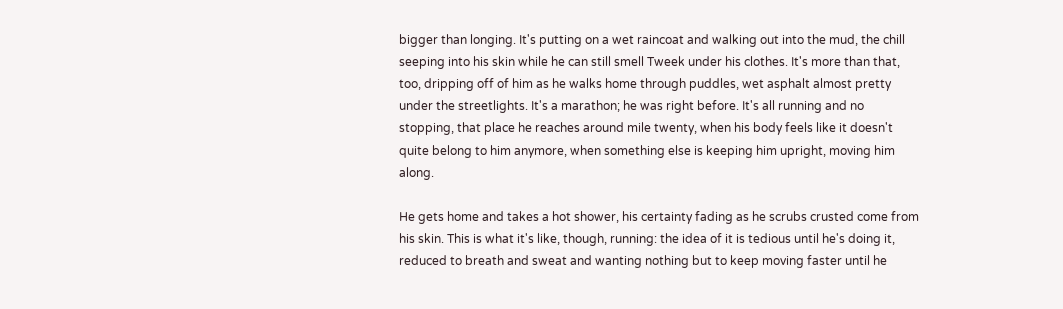bigger than longing. It's putting on a wet raincoat and walking out into the mud, the chill seeping into his skin while he can still smell Tweek under his clothes. It's more than that, too, dripping off of him as he walks home through puddles, wet asphalt almost pretty under the streetlights. It's a marathon; he was right before. It's all running and no stopping, that place he reaches around mile twenty, when his body feels like it doesn't quite belong to him anymore, when something else is keeping him upright, moving him along.

He gets home and takes a hot shower, his certainty fading as he scrubs crusted come from his skin. This is what it's like, though, running: the idea of it is tedious until he's doing it, reduced to breath and sweat and wanting nothing but to keep moving faster until he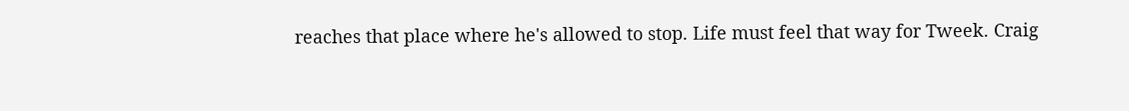reaches that place where he's allowed to stop. Life must feel that way for Tweek. Craig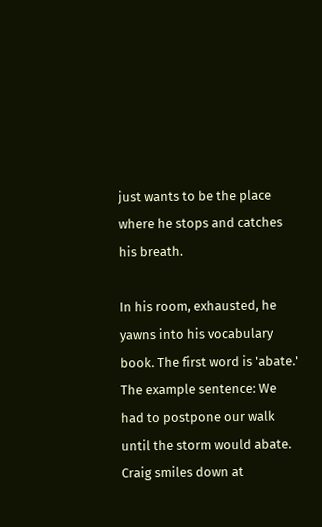just wants to be the place where he stops and catches his breath.

In his room, exhausted, he yawns into his vocabulary book. The first word is 'abate.' The example sentence: We had to postpone our walk until the storm would abate. Craig smiles down at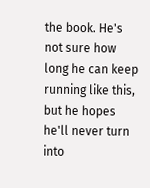the book. He's not sure how long he can keep running like this, but he hopes he'll never turn into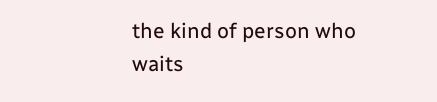the kind of person who waits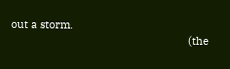out a storm.
                                                           (the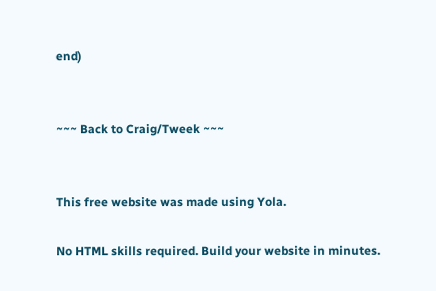end)


~~~ Back to Craig/Tweek ~~~


This free website was made using Yola.

No HTML skills required. Build your website in minutes.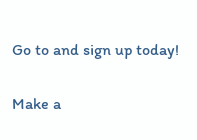Go to and sign up today!

Make a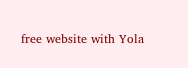free website with Yola